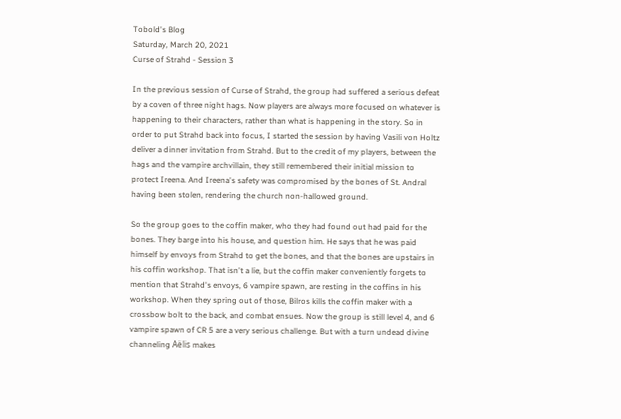Tobold's Blog
Saturday, March 20, 2021
Curse of Strahd - Session 3

In the previous session of Curse of Strahd, the group had suffered a serious defeat by a coven of three night hags. Now players are always more focused on whatever is happening to their characters, rather than what is happening in the story. So in order to put Strahd back into focus, I started the session by having Vasili von Holtz deliver a dinner invitation from Strahd. But to the credit of my players, between the hags and the vampire archvillain, they still remembered their initial mission to protect Ireena. And Ireena's safety was compromised by the bones of St. Andral having been stolen, rendering the church non-hallowed ground.

So the group goes to the coffin maker, who they had found out had paid for the bones. They barge into his house, and question him. He says that he was paid himself by envoys from Strahd to get the bones, and that the bones are upstairs in his coffin workshop. That isn't a lie, but the coffin maker conveniently forgets to mention that Strahd's envoys, 6 vampire spawn, are resting in the coffins in his workshop. When they spring out of those, Bilros kills the coffin maker with a crossbow bolt to the back, and combat ensues. Now the group is still level 4, and 6 vampire spawn of CR 5 are a very serious challenge. But with a turn undead divine channeling Aëlis makes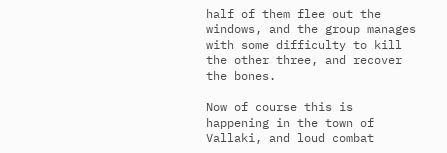half of them flee out the windows, and the group manages with some difficulty to kill the other three, and recover the bones.

Now of course this is happening in the town of Vallaki, and loud combat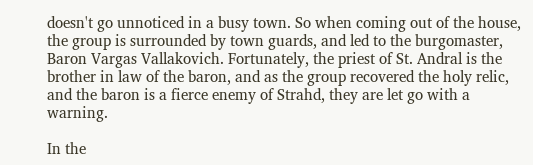doesn't go unnoticed in a busy town. So when coming out of the house, the group is surrounded by town guards, and led to the burgomaster, Baron Vargas Vallakovich. Fortunately, the priest of St. Andral is the brother in law of the baron, and as the group recovered the holy relic, and the baron is a fierce enemy of Strahd, they are let go with a warning.

In the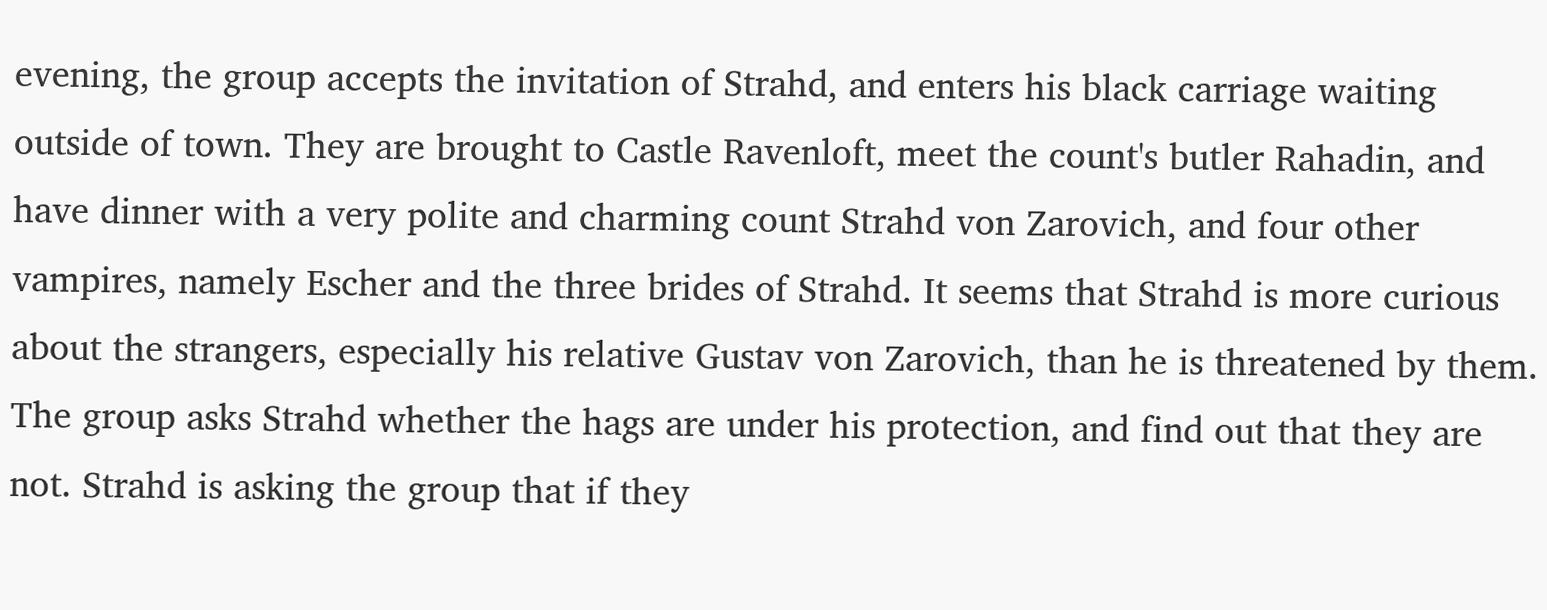evening, the group accepts the invitation of Strahd, and enters his black carriage waiting outside of town. They are brought to Castle Ravenloft, meet the count's butler Rahadin, and have dinner with a very polite and charming count Strahd von Zarovich, and four other vampires, namely Escher and the three brides of Strahd. It seems that Strahd is more curious about the strangers, especially his relative Gustav von Zarovich, than he is threatened by them. The group asks Strahd whether the hags are under his protection, and find out that they are not. Strahd is asking the group that if they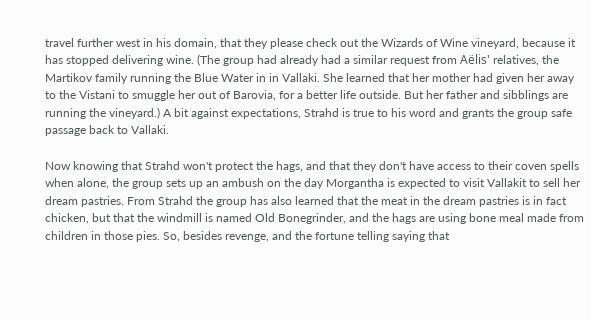travel further west in his domain, that they please check out the Wizards of Wine vineyard, because it has stopped delivering wine. (The group had already had a similar request from Aëlis' relatives, the Martikov family running the Blue Water in in Vallaki. She learned that her mother had given her away to the Vistani to smuggle her out of Barovia, for a better life outside. But her father and sibblings are running the vineyard.) A bit against expectations, Strahd is true to his word and grants the group safe passage back to Vallaki.

Now knowing that Strahd won't protect the hags, and that they don't have access to their coven spells when alone, the group sets up an ambush on the day Morgantha is expected to visit Vallakit to sell her dream pastries. From Strahd the group has also learned that the meat in the dream pastries is in fact chicken, but that the windmill is named Old Bonegrinder, and the hags are using bone meal made from children in those pies. So, besides revenge, and the fortune telling saying that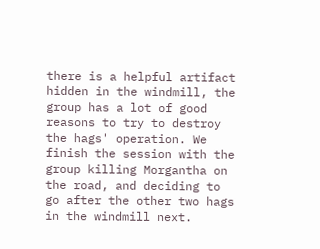there is a helpful artifact hidden in the windmill, the group has a lot of good reasons to try to destroy the hags' operation. We finish the session with the group killing Morgantha on the road, and deciding to go after the other two hags in the windmill next.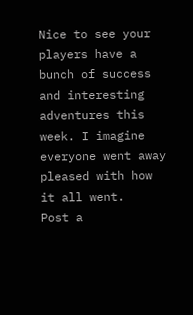Nice to see your players have a bunch of success and interesting adventures this week. I imagine everyone went away pleased with how it all went.
Post a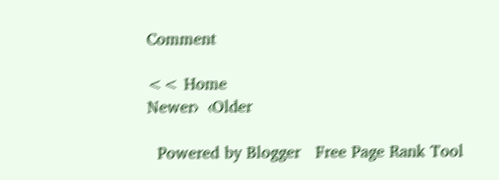Comment

<< Home
Newer›  ‹Older

  Powered by Blogger   Free Page Rank Tool